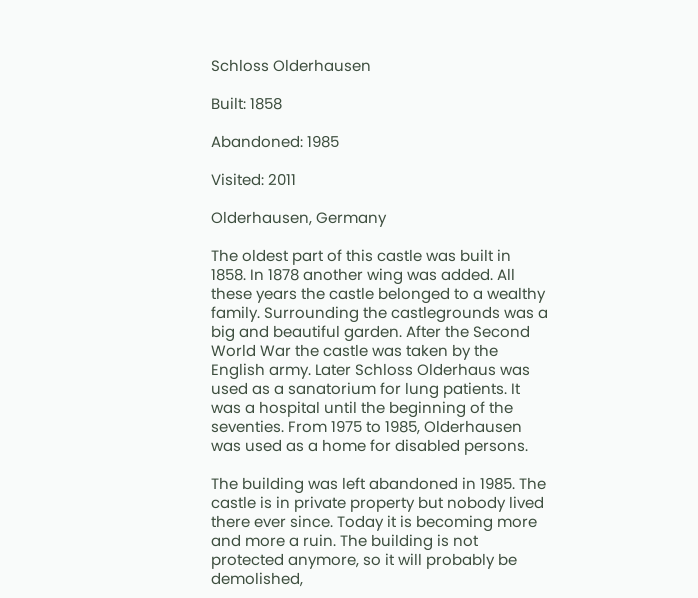Schloss Olderhausen

Built: 1858

Abandoned: 1985

Visited: 2011

Olderhausen, Germany

The oldest part of this castle was built in 1858. In 1878 another wing was added. All these years the castle belonged to a wealthy family. Surrounding the castlegrounds was a big and beautiful garden. After the Second World War the castle was taken by the English army. Later Schloss Olderhaus was used as a sanatorium for lung patients. It was a hospital until the beginning of the seventies. From 1975 to 1985, Olderhausen was used as a home for disabled persons.

The building was left abandoned in 1985. The castle is in private property but nobody lived there ever since. Today it is becoming more and more a ruin. The building is not protected anymore, so it will probably be demolished,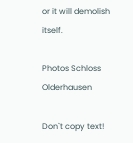or it will demolish itself.

Photos Schloss Olderhausen

Don`t copy text!